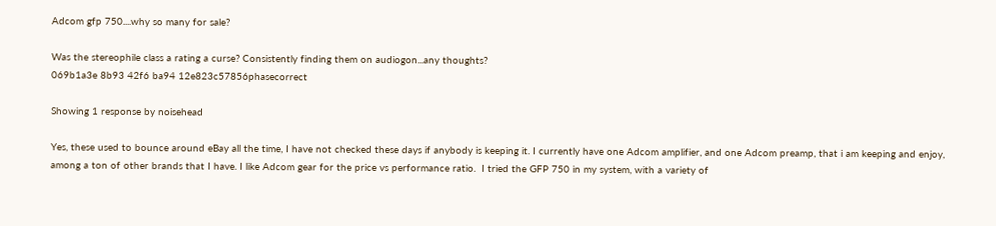Adcom gfp 750....why so many for sale?

Was the stereophile class a rating a curse? Consistently finding them on audiogon...any thoughts?
069b1a3e 8b93 42f6 ba94 12e823c57856phasecorrect

Showing 1 response by noisehead

Yes, these used to bounce around eBay all the time, I have not checked these days if anybody is keeping it. I currently have one Adcom amplifier, and one Adcom preamp, that i am keeping and enjoy, among a ton of other brands that I have. I like Adcom gear for the price vs performance ratio.  I tried the GFP 750 in my system, with a variety of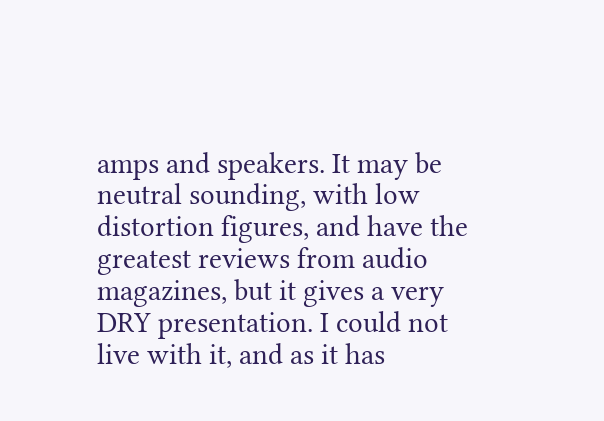amps and speakers. It may be neutral sounding, with low distortion figures, and have the greatest reviews from audio magazines, but it gives a very DRY presentation. I could not live with it, and as it has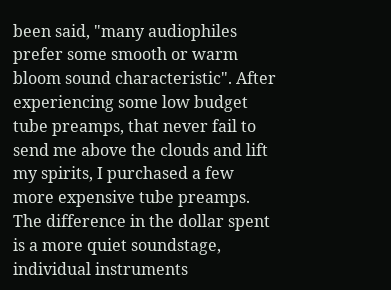been said, "many audiophiles prefer some smooth or warm bloom sound characteristic". After experiencing some low budget tube preamps, that never fail to send me above the clouds and lift my spirits, I purchased a few more expensive tube preamps. The difference in the dollar spent is a more quiet soundstage, individual instruments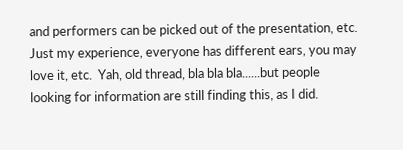and performers can be picked out of the presentation, etc.  Just my experience, everyone has different ears, you may love it, etc.  Yah, old thread, bla bla bla......but people looking for information are still finding this, as I did.